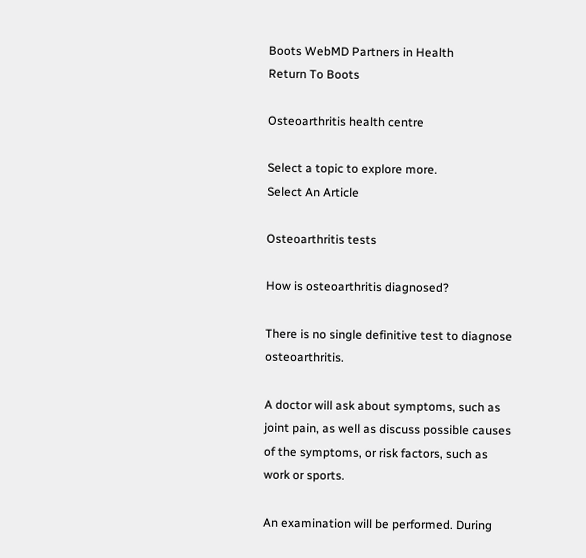Boots WebMD Partners in Health
Return To Boots

Osteoarthritis health centre

Select a topic to explore more.
Select An Article

Osteoarthritis tests

How is osteoarthritis diagnosed?

There is no single definitive test to diagnose osteoarthritis.

A doctor will ask about symptoms, such as joint pain, as well as discuss possible causes of the symptoms, or risk factors, such as work or sports.

An examination will be performed. During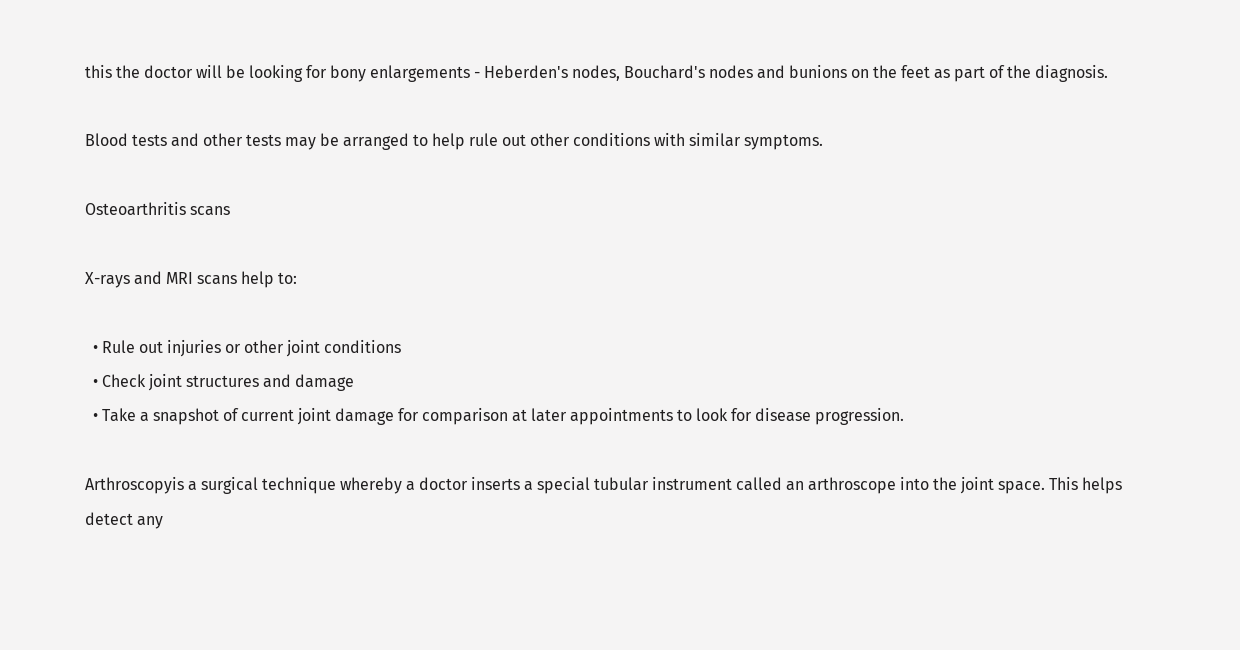this the doctor will be looking for bony enlargements - Heberden's nodes, Bouchard's nodes and bunions on the feet as part of the diagnosis.

Blood tests and other tests may be arranged to help rule out other conditions with similar symptoms.

Osteoarthritis scans

X-rays and MRI scans help to:

  • Rule out injuries or other joint conditions
  • Check joint structures and damage
  • Take a snapshot of current joint damage for comparison at later appointments to look for disease progression.

Arthroscopyis a surgical technique whereby a doctor inserts a special tubular instrument called an arthroscope into the joint space. This helps detect any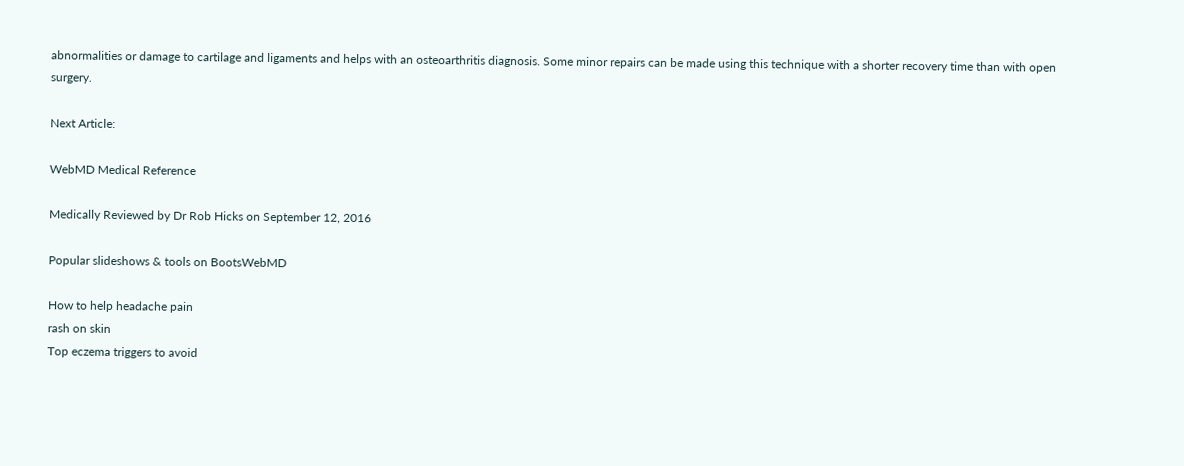abnormalities or damage to cartilage and ligaments and helps with an osteoarthritis diagnosis. Some minor repairs can be made using this technique with a shorter recovery time than with open surgery.

Next Article:

WebMD Medical Reference

Medically Reviewed by Dr Rob Hicks on September 12, 2016

Popular slideshows & tools on BootsWebMD

How to help headache pain
rash on skin
Top eczema triggers to avoid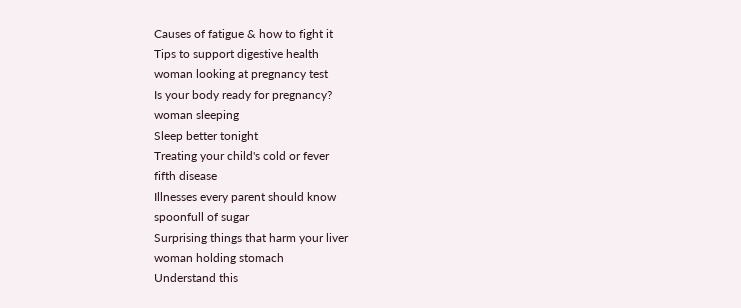Causes of fatigue & how to fight it
Tips to support digestive health
woman looking at pregnancy test
Is your body ready for pregnancy?
woman sleeping
Sleep better tonight
Treating your child's cold or fever
fifth disease
Illnesses every parent should know
spoonfull of sugar
Surprising things that harm your liver
woman holding stomach
Understand this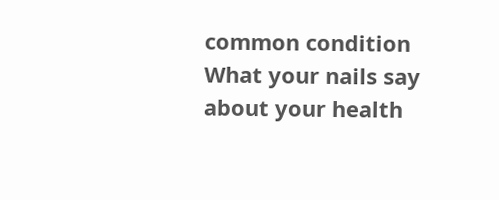common condition
What your nails say about your health